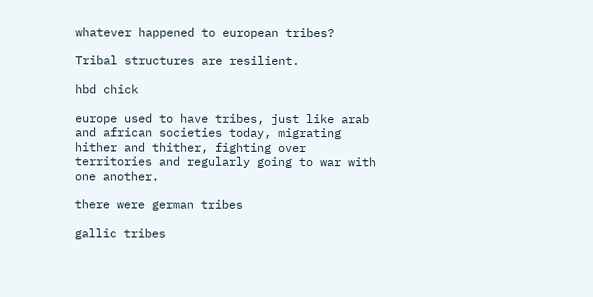whatever happened to european tribes?

Tribal structures are resilient.

hbd chick

europe used to have tribes, just like arab and african societies today, migrating hither and thither, fighting over territories and regularly going to war with one another.

there were german tribes

gallic tribes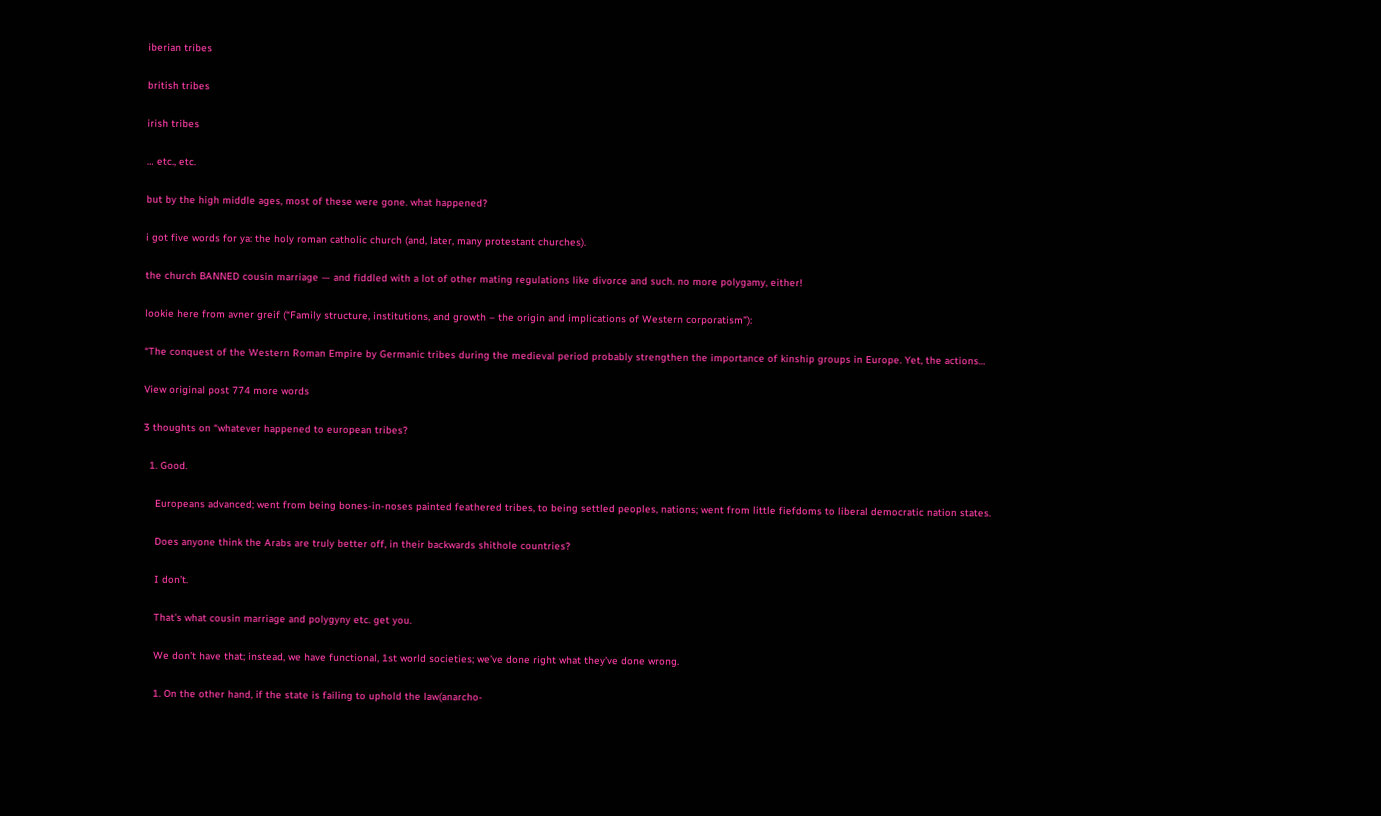iberian tribes

british tribes

irish tribes

… etc., etc.

but by the high middle ages, most of these were gone. what happened?

i got five words for ya: the holy roman catholic church (and, later, many protestant churches).

the church BANNED cousin marriage — and fiddled with a lot of other mating regulations like divorce and such. no more polygamy, either!

lookie here from avner greif (“Family structure, institutions, and growth – the origin and implications of Western corporatism”):

“The conquest of the Western Roman Empire by Germanic tribes during the medieval period probably strengthen the importance of kinship groups in Europe. Yet, the actions…

View original post 774 more words

3 thoughts on “whatever happened to european tribes?

  1. Good.

    Europeans advanced; went from being bones-in-noses painted feathered tribes, to being settled peoples, nations; went from little fiefdoms to liberal democratic nation states.

    Does anyone think the Arabs are truly better off, in their backwards shithole countries?

    I don’t.

    That’s what cousin marriage and polygyny etc. get you.

    We don’t have that; instead, we have functional, 1st world societies; we’ve done right what they’ve done wrong.

    1. On the other hand, if the state is failing to uphold the law(anarcho-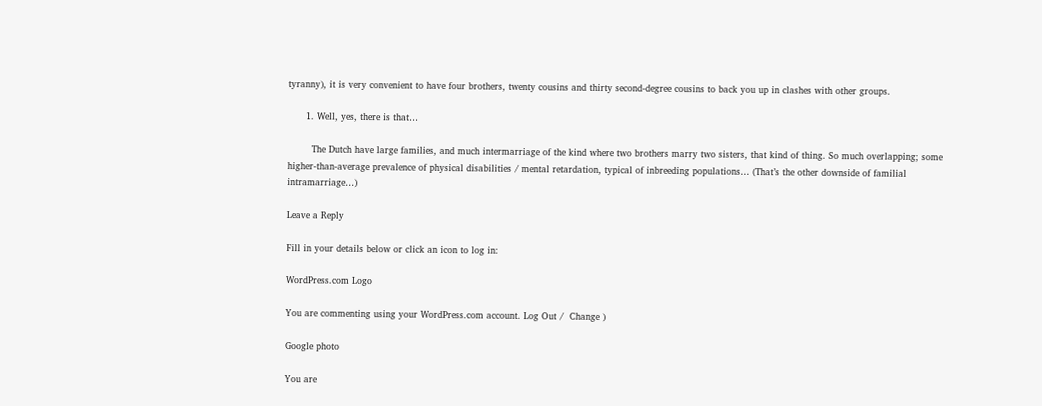tyranny), it is very convenient to have four brothers, twenty cousins and thirty second-degree cousins to back you up in clashes with other groups.

      1. Well, yes, there is that…

        The Dutch have large families, and much intermarriage of the kind where two brothers marry two sisters, that kind of thing. So much overlapping; some higher-than-average prevalence of physical disabilities / mental retardation, typical of inbreeding populations… (That’s the other downside of familial intramarriage…)

Leave a Reply

Fill in your details below or click an icon to log in:

WordPress.com Logo

You are commenting using your WordPress.com account. Log Out /  Change )

Google photo

You are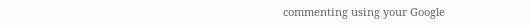commenting using your Google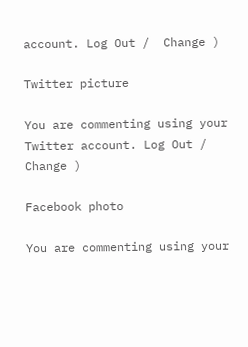account. Log Out /  Change )

Twitter picture

You are commenting using your Twitter account. Log Out /  Change )

Facebook photo

You are commenting using your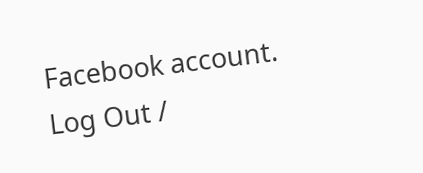Facebook account. Log Out /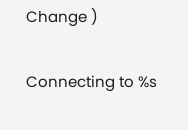Change )

Connecting to %s